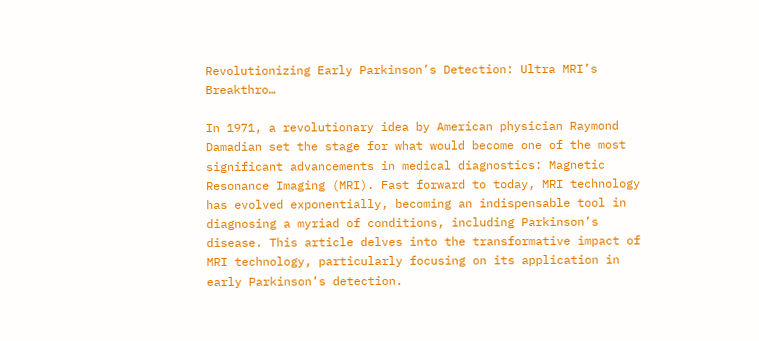Revolutionizing Early Parkinson’s Detection: Ultra MRI’s Breakthro…

In 1971, a revolutionary idea by American physician Raymond Damadian set the stage for what would become one of the most significant advancements in medical diagnostics: Magnetic Resonance Imaging (MRI). Fast forward to today, MRI technology has evolved exponentially, becoming an indispensable tool in diagnosing a myriad of conditions, including Parkinson’s disease. This article delves into the transformative impact of MRI technology, particularly focusing on its application in early Parkinson’s detection.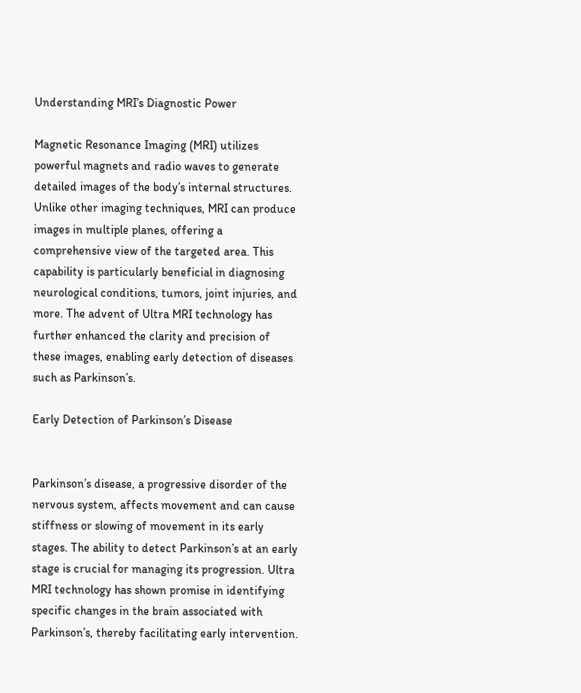Understanding MRI’s Diagnostic Power

Magnetic Resonance Imaging (MRI) utilizes powerful magnets and radio waves to generate detailed images of the body’s internal structures. Unlike other imaging techniques, MRI can produce images in multiple planes, offering a comprehensive view of the targeted area. This capability is particularly beneficial in diagnosing neurological conditions, tumors, joint injuries, and more. The advent of Ultra MRI technology has further enhanced the clarity and precision of these images, enabling early detection of diseases such as Parkinson’s.

Early Detection of Parkinson’s Disease


Parkinson’s disease, a progressive disorder of the nervous system, affects movement and can cause stiffness or slowing of movement in its early stages. The ability to detect Parkinson’s at an early stage is crucial for managing its progression. Ultra MRI technology has shown promise in identifying specific changes in the brain associated with Parkinson’s, thereby facilitating early intervention.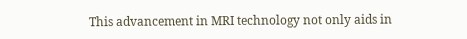This advancement in MRI technology not only aids in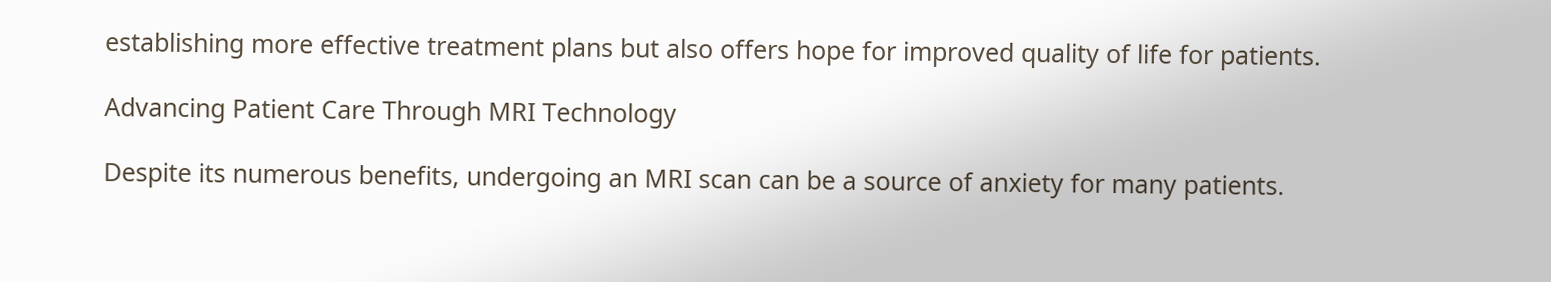establishing more effective treatment plans but also offers hope for improved quality of life for patients.

Advancing Patient Care Through MRI Technology

Despite its numerous benefits, undergoing an MRI scan can be a source of anxiety for many patients.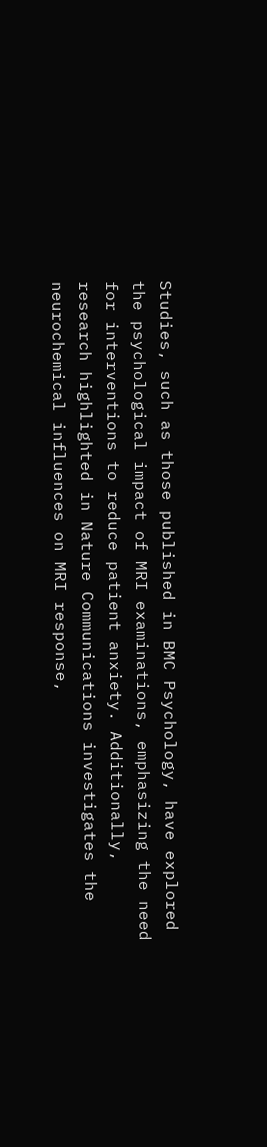Studies, such as those published in BMC Psychology, have explored the psychological impact of MRI examinations, emphasizing the need for interventions to reduce patient anxiety. Additionally, research highlighted in Nature Communications investigates the neurochemical influences on MRI response,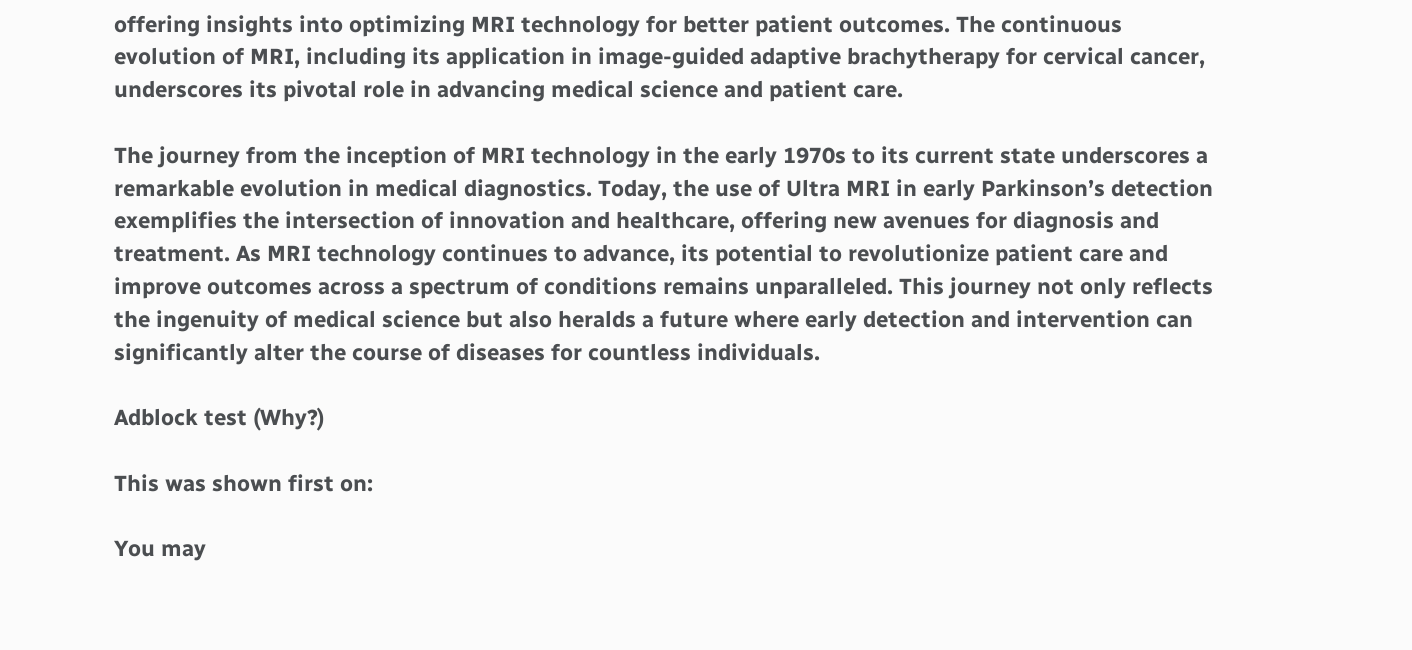offering insights into optimizing MRI technology for better patient outcomes. The continuous evolution of MRI, including its application in image-guided adaptive brachytherapy for cervical cancer, underscores its pivotal role in advancing medical science and patient care.

The journey from the inception of MRI technology in the early 1970s to its current state underscores a remarkable evolution in medical diagnostics. Today, the use of Ultra MRI in early Parkinson’s detection exemplifies the intersection of innovation and healthcare, offering new avenues for diagnosis and treatment. As MRI technology continues to advance, its potential to revolutionize patient care and improve outcomes across a spectrum of conditions remains unparalleled. This journey not only reflects the ingenuity of medical science but also heralds a future where early detection and intervention can significantly alter the course of diseases for countless individuals.

Adblock test (Why?)

This was shown first on:

You may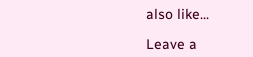also like...

Leave a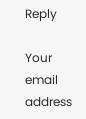Reply

Your email address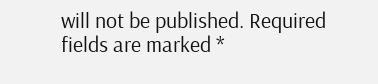will not be published. Required fields are marked *